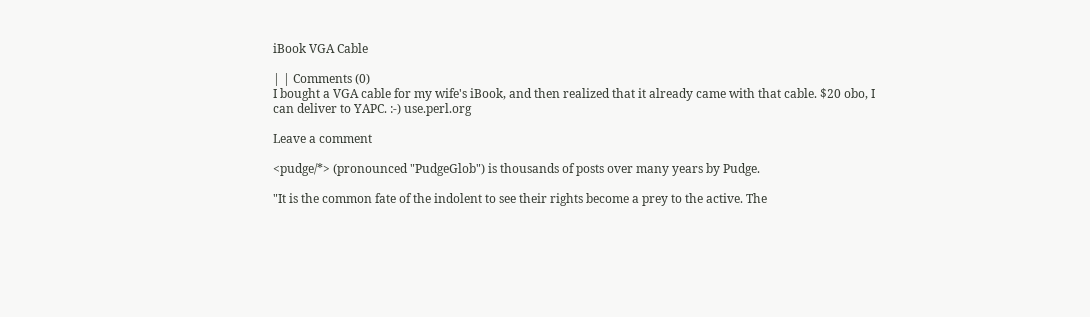iBook VGA Cable

| | Comments (0)
I bought a VGA cable for my wife's iBook, and then realized that it already came with that cable. $20 obo, I can deliver to YAPC. :-) use.perl.org

Leave a comment

<pudge/*> (pronounced "PudgeGlob") is thousands of posts over many years by Pudge.

"It is the common fate of the indolent to see their rights become a prey to the active. The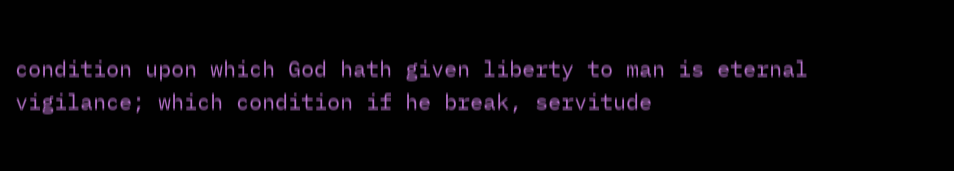condition upon which God hath given liberty to man is eternal vigilance; which condition if he break, servitude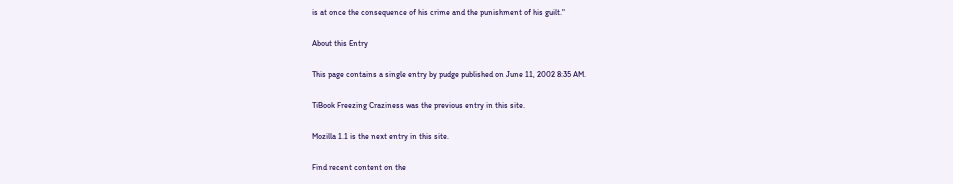is at once the consequence of his crime and the punishment of his guilt."

About this Entry

This page contains a single entry by pudge published on June 11, 2002 8:35 AM.

TiBook Freezing Craziness was the previous entry in this site.

Mozilla 1.1 is the next entry in this site.

Find recent content on the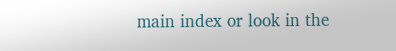main index or look in the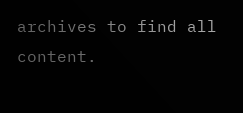archives to find all content.